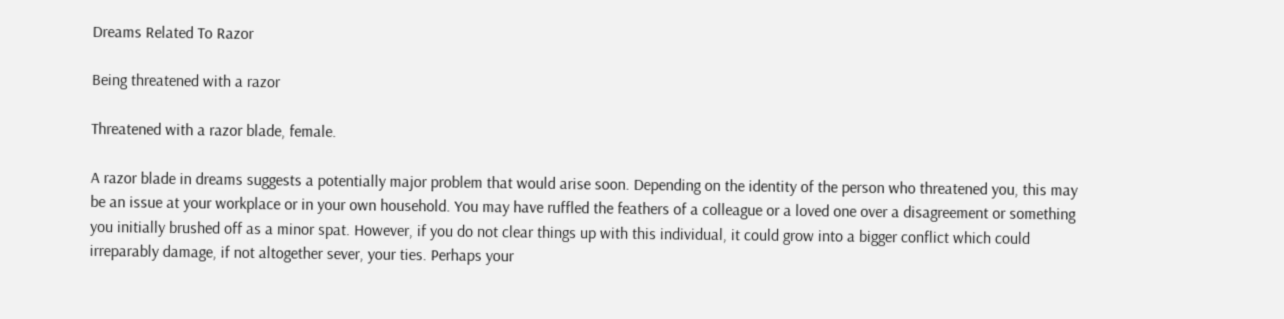Dreams Related To Razor

Being threatened with a razor

Threatened with a razor blade, female.

A razor blade in dreams suggests a potentially major problem that would arise soon. Depending on the identity of the person who threatened you, this may be an issue at your workplace or in your own household. You may have ruffled the feathers of a colleague or a loved one over a disagreement or something you initially brushed off as a minor spat. However, if you do not clear things up with this individual, it could grow into a bigger conflict which could irreparably damage, if not altogether sever, your ties. Perhaps your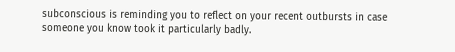subconscious is reminding you to reflect on your recent outbursts in case someone you know took it particularly badly.